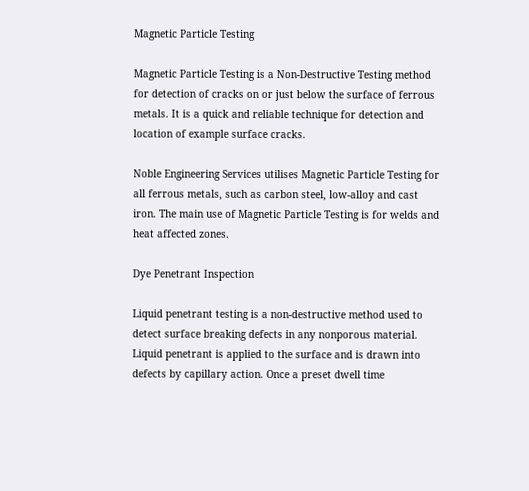Magnetic Particle Testing

Magnetic Particle Testing is a Non-Destructive Testing method for detection of cracks on or just below the surface of ferrous metals. It is a quick and reliable technique for detection and location of example surface cracks.

Noble Engineering Services utilises Magnetic Particle Testing for all ferrous metals, such as carbon steel, low-alloy and cast iron. The main use of Magnetic Particle Testing is for welds and heat affected zones.

Dye Penetrant Inspection

Liquid penetrant testing is a non-destructive method used to detect surface breaking defects in any nonporous material. Liquid penetrant is applied to the surface and is drawn into defects by capillary action. Once a preset dwell time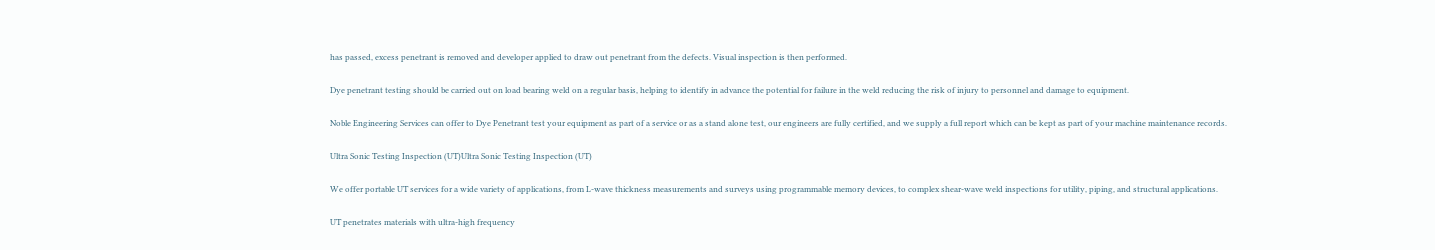has passed, excess penetrant is removed and developer applied to draw out penetrant from the defects. Visual inspection is then performed.

Dye penetrant testing should be carried out on load bearing weld on a regular basis, helping to identify in advance the potential for failure in the weld reducing the risk of injury to personnel and damage to equipment.

Noble Engineering Services can offer to Dye Penetrant test your equipment as part of a service or as a stand alone test, our engineers are fully certified, and we supply a full report which can be kept as part of your machine maintenance records.

Ultra Sonic Testing Inspection (UT)Ultra Sonic Testing Inspection (UT)

We offer portable UT services for a wide variety of applications, from L-wave thickness measurements and surveys using programmable memory devices, to complex shear-wave weld inspections for utility, piping, and structural applications.

UT penetrates materials with ultra-high frequency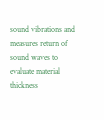sound vibrations and measures return of sound waves to evaluate material thickness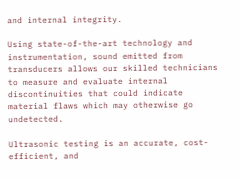and internal integrity.

Using state-of-the-art technology and instrumentation, sound emitted from transducers allows our skilled technicians to measure and evaluate internal discontinuities that could indicate material flaws which may otherwise go undetected.

Ultrasonic testing is an accurate, cost-efficient, and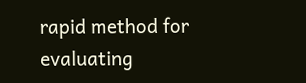rapid method for evaluating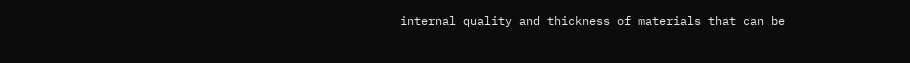internal quality and thickness of materials that can be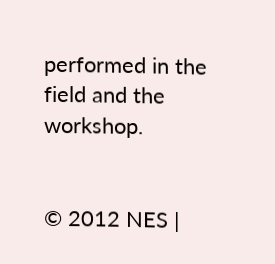performed in the field and the workshop.


© 2012 NES |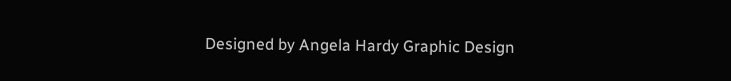Designed by Angela Hardy Graphic Design